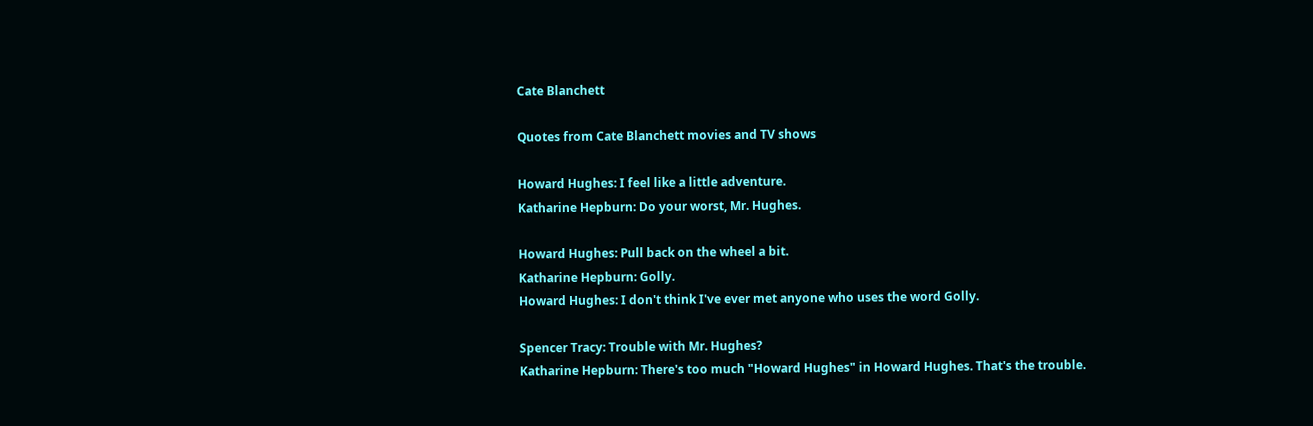Cate Blanchett

Quotes from Cate Blanchett movies and TV shows

Howard Hughes: I feel like a little adventure.
Katharine Hepburn: Do your worst, Mr. Hughes.

Howard Hughes: Pull back on the wheel a bit.
Katharine Hepburn: Golly.
Howard Hughes: I don't think I've ever met anyone who uses the word Golly.

Spencer Tracy: Trouble with Mr. Hughes?
Katharine Hepburn: There's too much "Howard Hughes" in Howard Hughes. That's the trouble.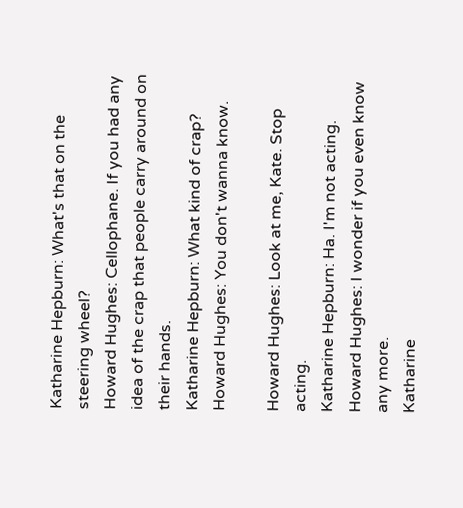Katharine Hepburn: What's that on the steering wheel?
Howard Hughes: Cellophane. If you had any idea of the crap that people carry around on their hands.
Katharine Hepburn: What kind of crap?
Howard Hughes: You don't wanna know.

Howard Hughes: Look at me, Kate. Stop acting.
Katharine Hepburn: Ha. I'm not acting.
Howard Hughes: I wonder if you even know any more.
Katharine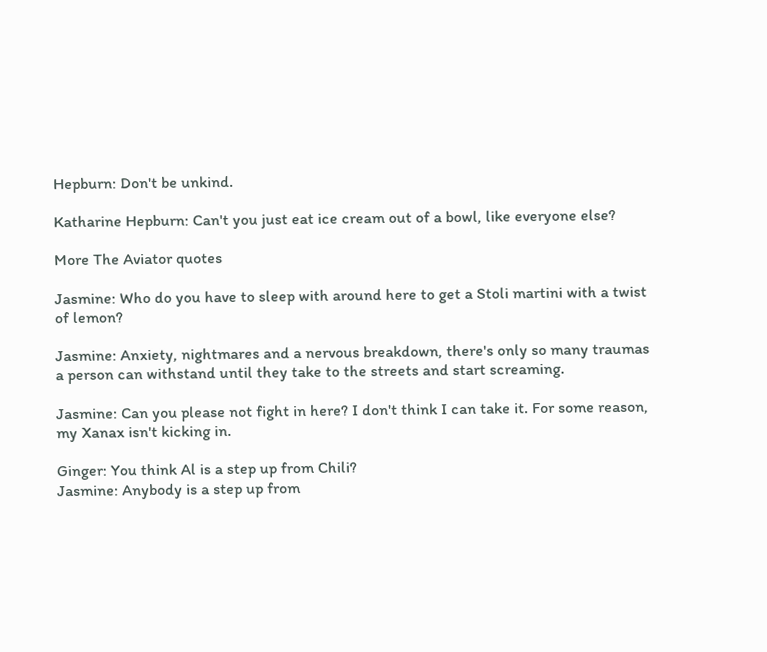Hepburn: Don't be unkind.

Katharine Hepburn: Can't you just eat ice cream out of a bowl, like everyone else?

More The Aviator quotes

Jasmine: Who do you have to sleep with around here to get a Stoli martini with a twist of lemon?

Jasmine: Anxiety, nightmares and a nervous breakdown, there's only so many traumas a person can withstand until they take to the streets and start screaming.

Jasmine: Can you please not fight in here? I don't think I can take it. For some reason, my Xanax isn't kicking in.

Ginger: You think Al is a step up from Chili?
Jasmine: Anybody is a step up from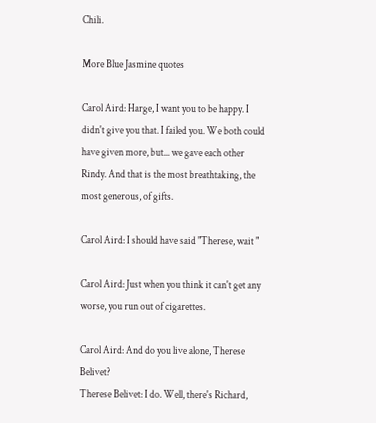Chili.

More Blue Jasmine quotes

Carol Aird: Harge, I want you to be happy. I didn't give you that. I failed you. We both could have given more, but... we gave each other Rindy. And that is the most breathtaking, the most generous, of gifts.

Carol Aird: I should have said "Therese, wait "

Carol Aird: Just when you think it can't get any worse, you run out of cigarettes.

Carol Aird: And do you live alone, Therese Belivet?
Therese Belivet: I do. Well, there's Richard,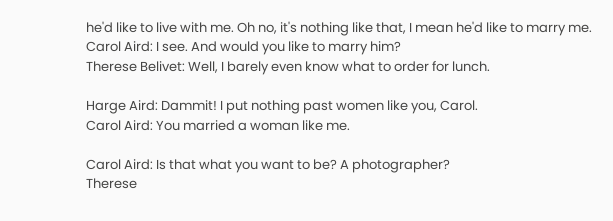he'd like to live with me. Oh no, it's nothing like that, I mean he'd like to marry me.
Carol Aird: I see. And would you like to marry him?
Therese Belivet: Well, I barely even know what to order for lunch.

Harge Aird: Dammit! I put nothing past women like you, Carol.
Carol Aird: You married a woman like me.

Carol Aird: Is that what you want to be? A photographer?
Therese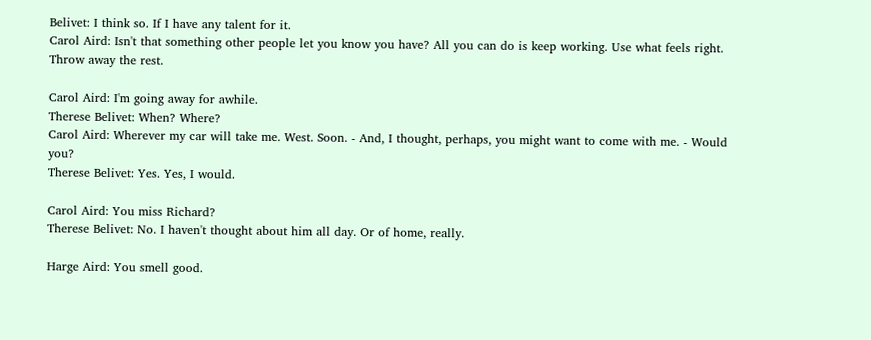Belivet: I think so. If I have any talent for it.
Carol Aird: Isn't that something other people let you know you have? All you can do is keep working. Use what feels right. Throw away the rest.

Carol Aird: I'm going away for awhile.
Therese Belivet: When? Where?
Carol Aird: Wherever my car will take me. West. Soon. - And, I thought, perhaps, you might want to come with me. - Would you?
Therese Belivet: Yes. Yes, I would.

Carol Aird: You miss Richard?
Therese Belivet: No. I haven't thought about him all day. Or of home, really.

Harge Aird: You smell good.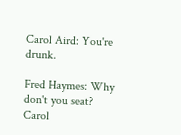Carol Aird: You're drunk.

Fred Haymes: Why don't you seat?
Carol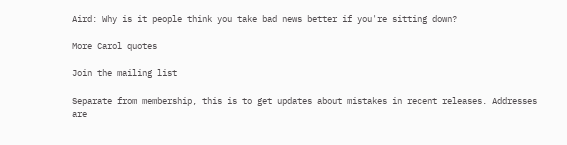Aird: Why is it people think you take bad news better if you're sitting down?

More Carol quotes

Join the mailing list

Separate from membership, this is to get updates about mistakes in recent releases. Addresses are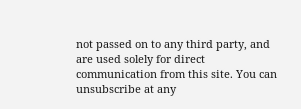not passed on to any third party, and are used solely for direct communication from this site. You can unsubscribe at any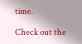time.

Check out the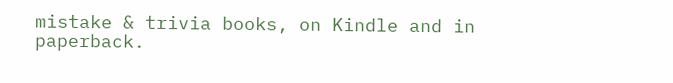mistake & trivia books, on Kindle and in paperback.